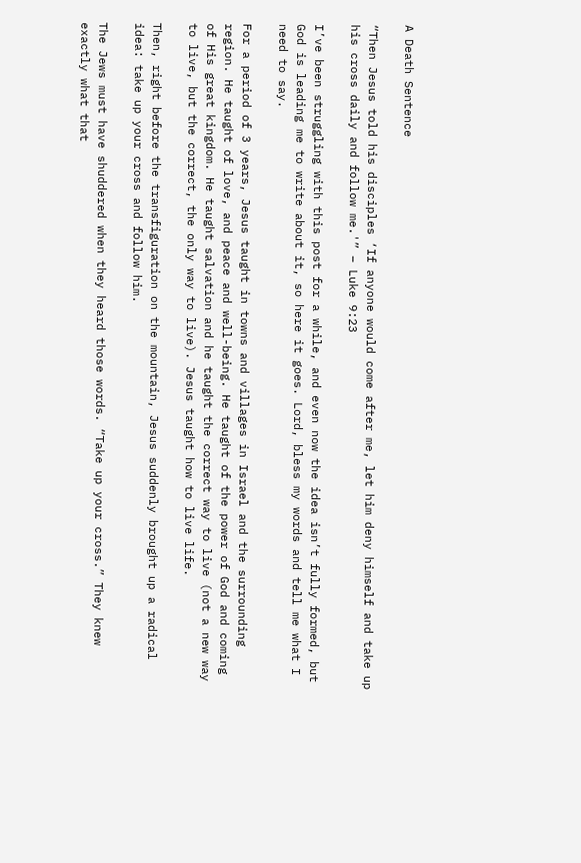A Death Sentence

“Then Jesus told his disciples ‘If anyone would come after me, let him deny himself and take up his cross daily and follow me.'” – Luke 9:23

I’ve been struggling with this post for a while, and even now the idea isn’t fully formed, but God is leading me to write about it, so here it goes. Lord, bless my words and tell me what I need to say.

For a period of 3 years, Jesus taught in towns and villages in Israel and the surrounding region. He taught of love, and peace and well-being. He taught of the power of God and coming of His great kingdom. He taught salvation and he taught the correct way to live (not a new way to live, but the correct, the only way to live). Jesus taught how to live life.

Then, right before the transfiguration on the mountain, Jesus suddenly brought up a radical idea: take up your cross and follow him.

The Jews must have shuddered when they heard those words. “Take up your cross.” They knew exactly what that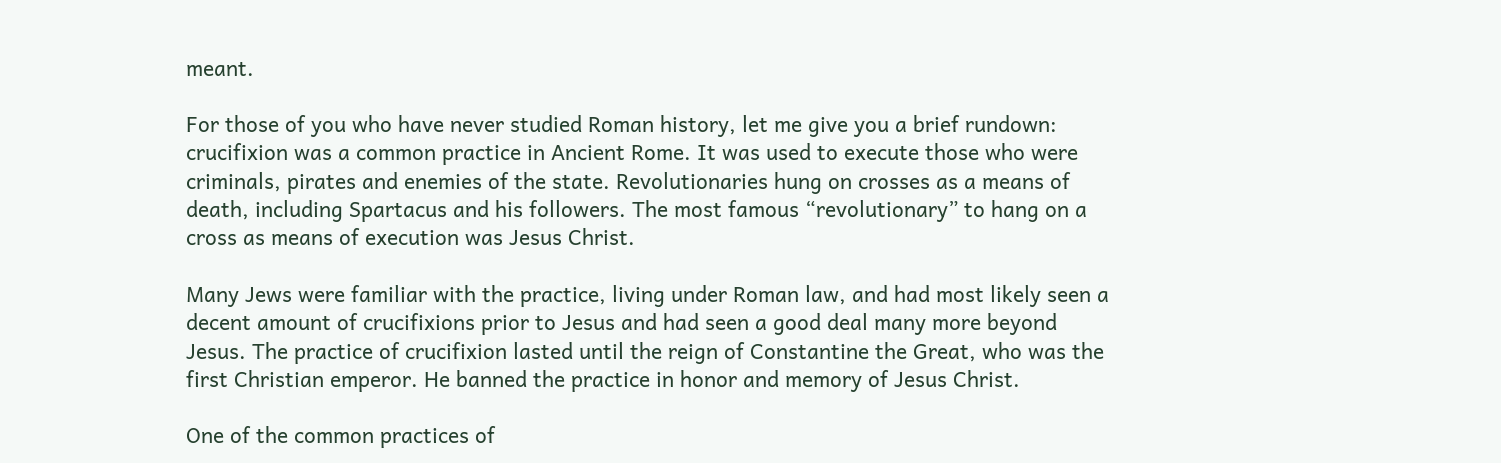meant.

For those of you who have never studied Roman history, let me give you a brief rundown: crucifixion was a common practice in Ancient Rome. It was used to execute those who were criminals, pirates and enemies of the state. Revolutionaries hung on crosses as a means of death, including Spartacus and his followers. The most famous “revolutionary” to hang on a cross as means of execution was Jesus Christ.

Many Jews were familiar with the practice, living under Roman law, and had most likely seen a decent amount of crucifixions prior to Jesus and had seen a good deal many more beyond Jesus. The practice of crucifixion lasted until the reign of Constantine the Great, who was the first Christian emperor. He banned the practice in honor and memory of Jesus Christ.

One of the common practices of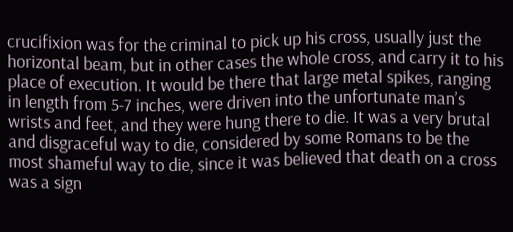crucifixion was for the criminal to pick up his cross, usually just the horizontal beam, but in other cases the whole cross, and carry it to his place of execution. It would be there that large metal spikes, ranging in length from 5-7 inches, were driven into the unfortunate man’s wrists and feet, and they were hung there to die. It was a very brutal and disgraceful way to die, considered by some Romans to be the most shameful way to die, since it was believed that death on a cross was a sign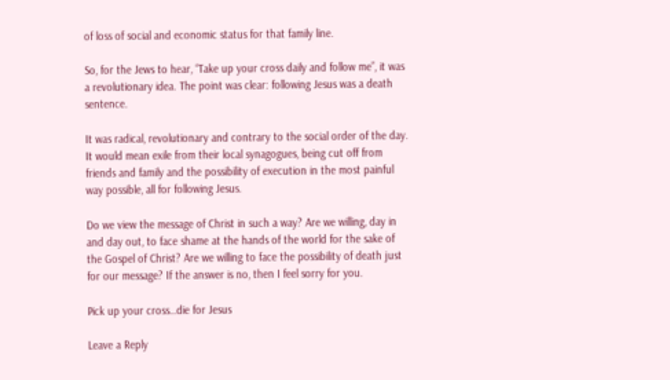of loss of social and economic status for that family line.

So, for the Jews to hear, “Take up your cross daily and follow me”, it was a revolutionary idea. The point was clear: following Jesus was a death sentence.

It was radical, revolutionary and contrary to the social order of the day. It would mean exile from their local synagogues, being cut off from friends and family and the possibility of execution in the most painful way possible, all for following Jesus.

Do we view the message of Christ in such a way? Are we willing, day in and day out, to face shame at the hands of the world for the sake of the Gospel of Christ? Are we willing to face the possibility of death just for our message? If the answer is no, then I feel sorry for you.

Pick up your cross…die for Jesus

Leave a Reply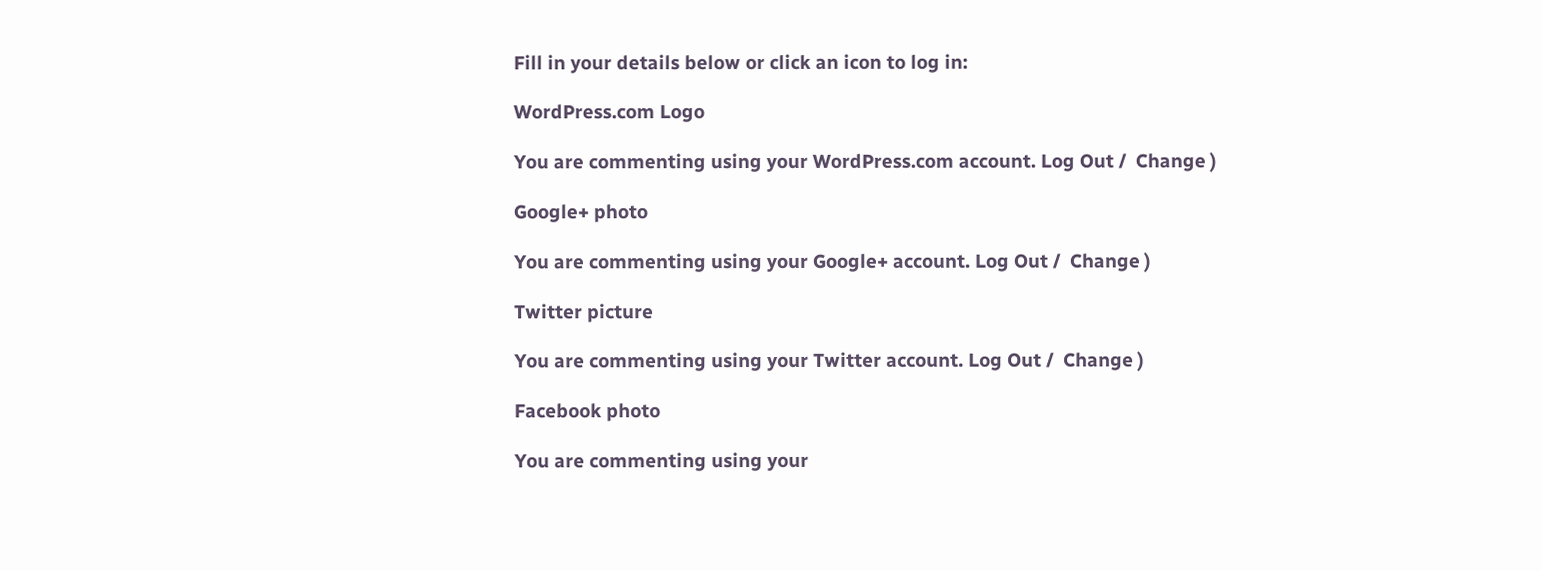Fill in your details below or click an icon to log in:

WordPress.com Logo

You are commenting using your WordPress.com account. Log Out /  Change )

Google+ photo

You are commenting using your Google+ account. Log Out /  Change )

Twitter picture

You are commenting using your Twitter account. Log Out /  Change )

Facebook photo

You are commenting using your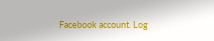Facebook account. Log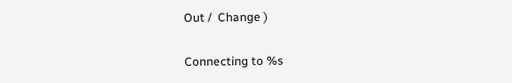Out /  Change )

Connecting to %s